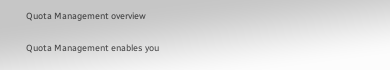Quota Management overview

Quota Management enables you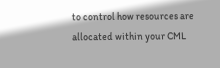to control how resources are allocated within your CML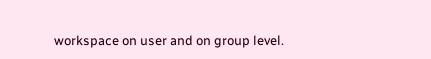workspace on user and on group level.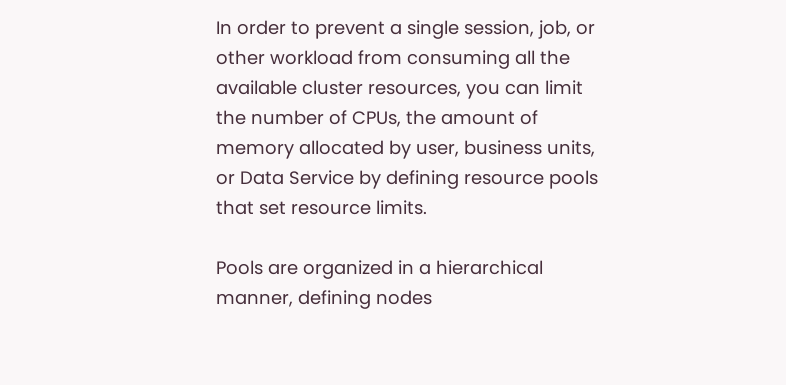In order to prevent a single session, job, or other workload from consuming all the available cluster resources, you can limit the number of CPUs, the amount of memory allocated by user, business units, or Data Service by defining resource pools that set resource limits.

Pools are organized in a hierarchical manner, defining nodes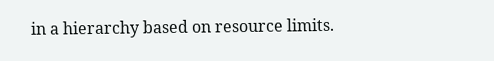in a hierarchy based on resource limits.